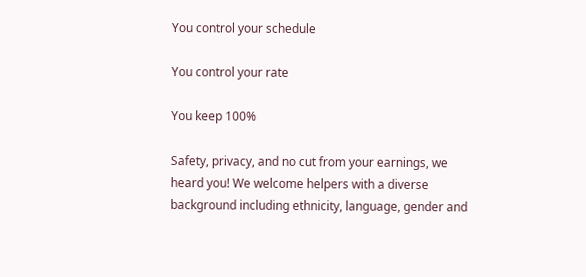You control your schedule

You control your rate

You keep 100%

Safety, privacy, and no cut from your earnings, we heard you! We welcome helpers with a diverse background including ethnicity, language, gender and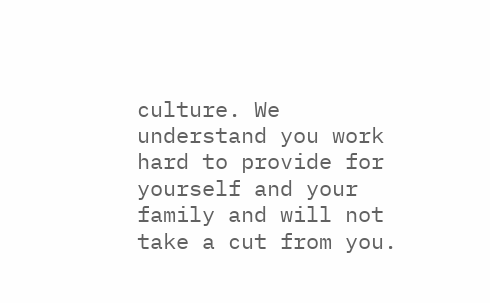culture. We understand you work hard to provide for yourself and your family and will not take a cut from you.